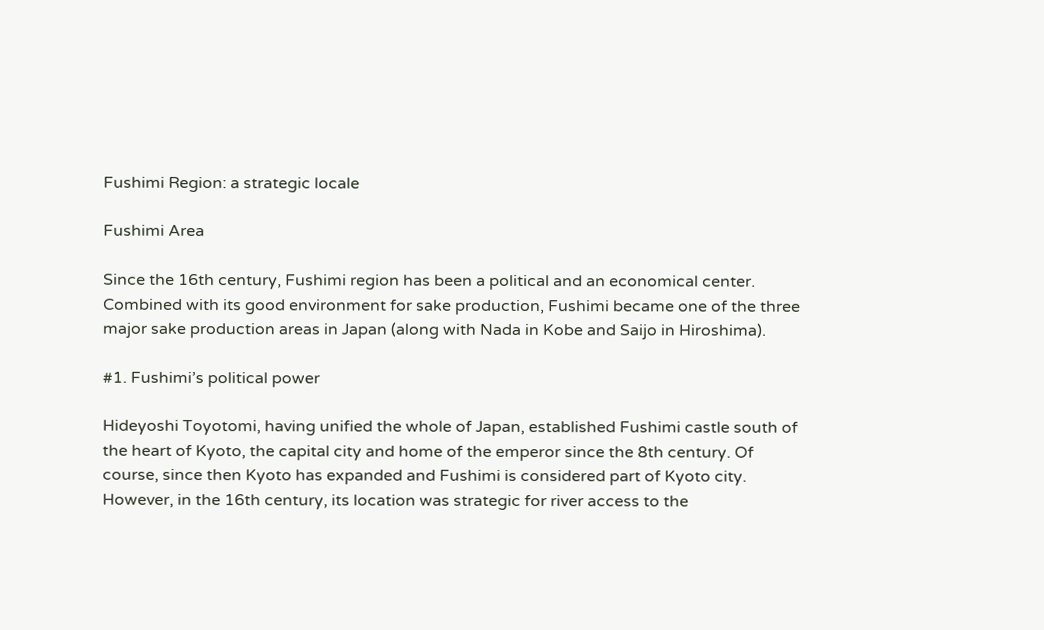Fushimi Region: a strategic locale

Fushimi Area

Since the 16th century, Fushimi region has been a political and an economical center. Combined with its good environment for sake production, Fushimi became one of the three major sake production areas in Japan (along with Nada in Kobe and Saijo in Hiroshima).

#1. Fushimi’s political power

Hideyoshi Toyotomi, having unified the whole of Japan, established Fushimi castle south of the heart of Kyoto, the capital city and home of the emperor since the 8th century. Of course, since then Kyoto has expanded and Fushimi is considered part of Kyoto city. However, in the 16th century, its location was strategic for river access to the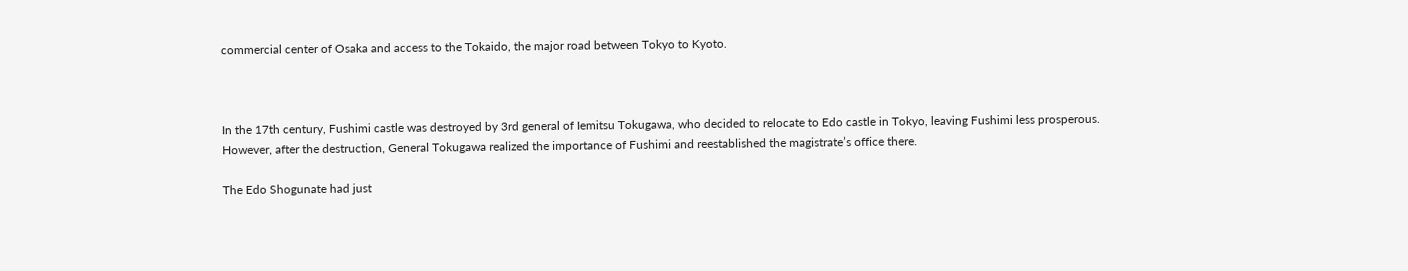commercial center of Osaka and access to the Tokaido, the major road between Tokyo to Kyoto.



In the 17th century, Fushimi castle was destroyed by 3rd general of Iemitsu Tokugawa, who decided to relocate to Edo castle in Tokyo, leaving Fushimi less prosperous. However, after the destruction, General Tokugawa realized the importance of Fushimi and reestablished the magistrate’s office there.

The Edo Shogunate had just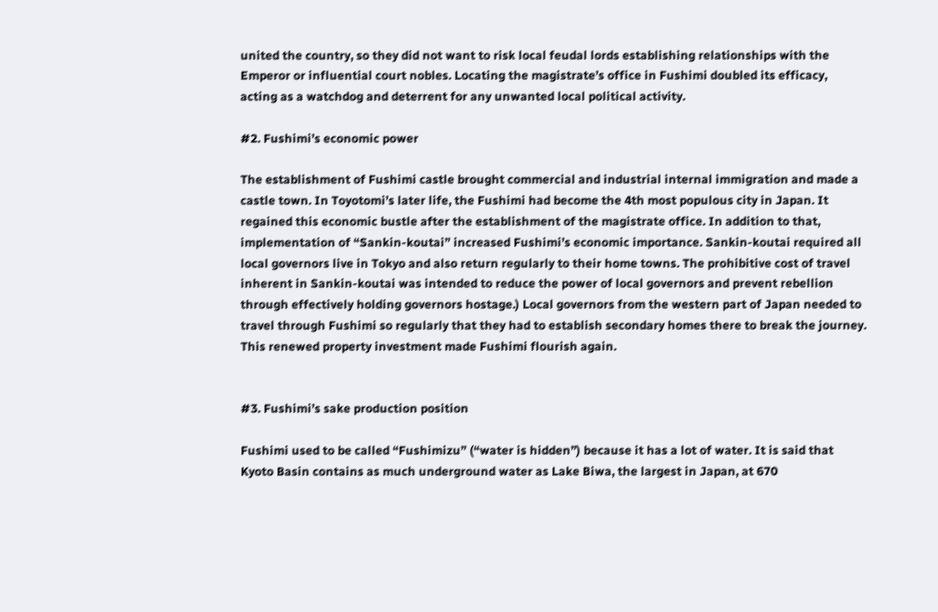united the country, so they did not want to risk local feudal lords establishing relationships with the Emperor or influential court nobles. Locating the magistrate’s office in Fushimi doubled its efficacy, acting as a watchdog and deterrent for any unwanted local political activity.

#2. Fushimi’s economic power

The establishment of Fushimi castle brought commercial and industrial internal immigration and made a castle town. In Toyotomi’s later life, the Fushimi had become the 4th most populous city in Japan. It regained this economic bustle after the establishment of the magistrate office. In addition to that, implementation of “Sankin-koutai” increased Fushimi’s economic importance. Sankin-koutai required all local governors live in Tokyo and also return regularly to their home towns. The prohibitive cost of travel inherent in Sankin-koutai was intended to reduce the power of local governors and prevent rebellion through effectively holding governors hostage.) Local governors from the western part of Japan needed to travel through Fushimi so regularly that they had to establish secondary homes there to break the journey. This renewed property investment made Fushimi flourish again.


#3. Fushimi’s sake production position

Fushimi used to be called “Fushimizu” (“water is hidden”) because it has a lot of water. It is said that Kyoto Basin contains as much underground water as Lake Biwa, the largest in Japan, at 670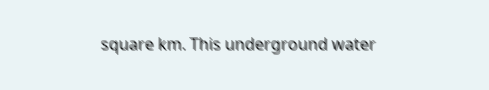square km. This underground water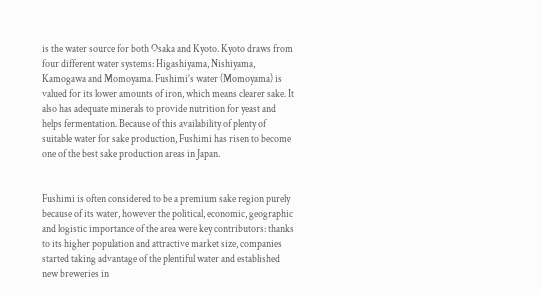is the water source for both Osaka and Kyoto. Kyoto draws from four different water systems: Higashiyama, Nishiyama, Kamogawa and Momoyama. Fushimi’s water (Momoyama) is valued for its lower amounts of iron, which means clearer sake. It also has adequate minerals to provide nutrition for yeast and helps fermentation. Because of this availability of plenty of suitable water for sake production, Fushimi has risen to become one of the best sake production areas in Japan.


Fushimi is often considered to be a premium sake region purely because of its water, however the political, economic, geographic and logistic importance of the area were key contributors: thanks to its higher population and attractive market size, companies started taking advantage of the plentiful water and established new breweries in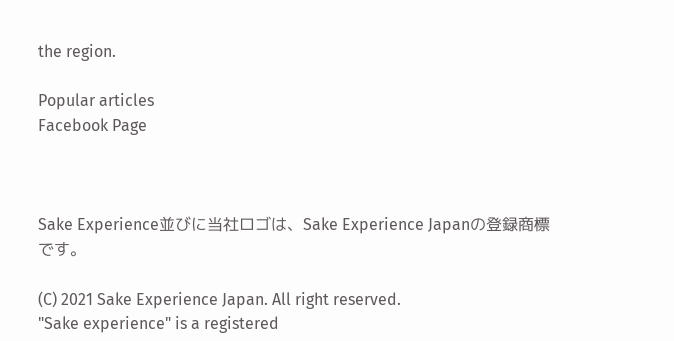the region.

Popular articles
Facebook Page



Sake Experience並びに当社ロゴは、Sake Experience Japanの登録商標です。

(C) 2021 Sake Experience Japan. All right reserved.
"Sake experience" is a registered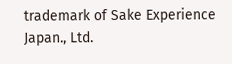trademark of Sake Experience Japan., Ltd.